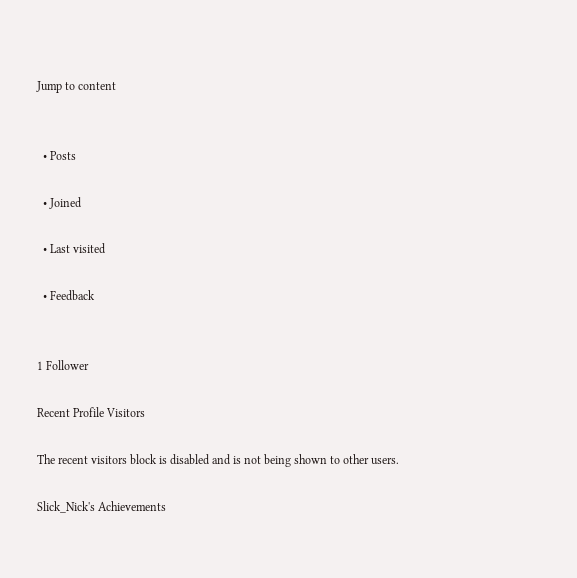Jump to content


  • Posts

  • Joined

  • Last visited

  • Feedback


1 Follower

Recent Profile Visitors

The recent visitors block is disabled and is not being shown to other users.

Slick_Nick's Achievements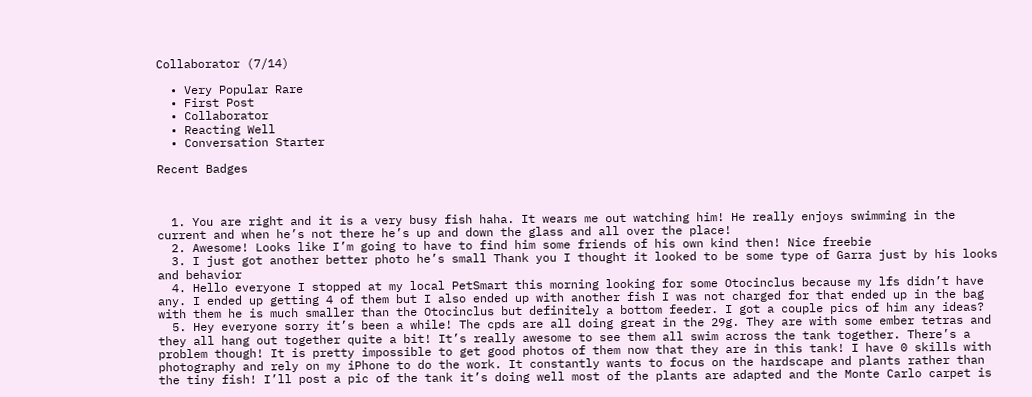Collaborator (7/14)

  • Very Popular Rare
  • First Post
  • Collaborator
  • Reacting Well
  • Conversation Starter

Recent Badges



  1. You are right and it is a very busy fish haha. It wears me out watching him! He really enjoys swimming in the current and when he’s not there he’s up and down the glass and all over the place!
  2. Awesome! Looks like I’m going to have to find him some friends of his own kind then! Nice freebie
  3. I just got another better photo he’s small Thank you I thought it looked to be some type of Garra just by his looks and behavior
  4. Hello everyone I stopped at my local PetSmart this morning looking for some Otocinclus because my lfs didn’t have any. I ended up getting 4 of them but I also ended up with another fish I was not charged for that ended up in the bag with them he is much smaller than the Otocinclus but definitely a bottom feeder. I got a couple pics of him any ideas?
  5. Hey everyone sorry it’s been a while! The cpds are all doing great in the 29g. They are with some ember tetras and they all hang out together quite a bit! It’s really awesome to see them all swim across the tank together. There’s a problem though! It is pretty impossible to get good photos of them now that they are in this tank! I have 0 skills with photography and rely on my iPhone to do the work. It constantly wants to focus on the hardscape and plants rather than the tiny fish! I’ll post a pic of the tank it’s doing well most of the plants are adapted and the Monte Carlo carpet is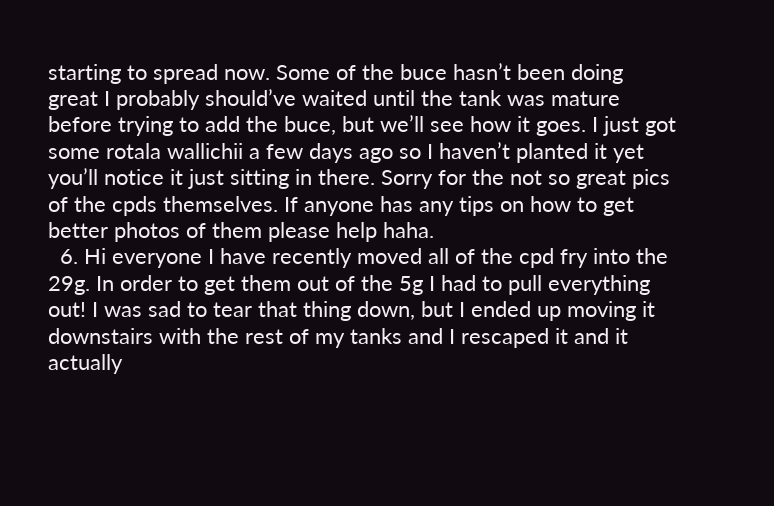starting to spread now. Some of the buce hasn’t been doing great I probably should’ve waited until the tank was mature before trying to add the buce, but we’ll see how it goes. I just got some rotala wallichii a few days ago so I haven’t planted it yet you’ll notice it just sitting in there. Sorry for the not so great pics of the cpds themselves. If anyone has any tips on how to get better photos of them please help haha.
  6. Hi everyone I have recently moved all of the cpd fry into the 29g. In order to get them out of the 5g I had to pull everything out! I was sad to tear that thing down, but I ended up moving it downstairs with the rest of my tanks and I rescaped it and it actually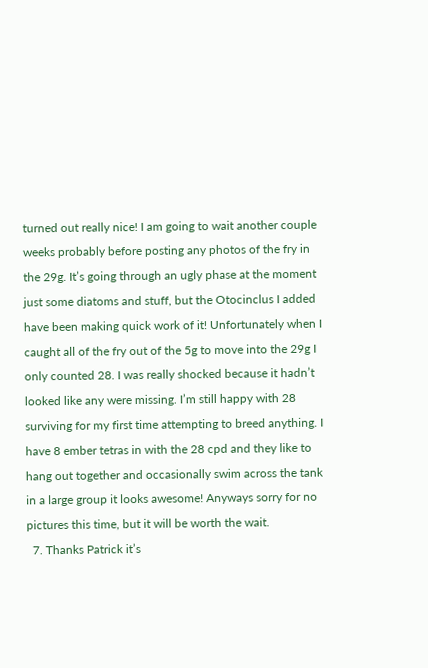turned out really nice! I am going to wait another couple weeks probably before posting any photos of the fry in the 29g. It’s going through an ugly phase at the moment just some diatoms and stuff, but the Otocinclus I added have been making quick work of it! Unfortunately when I caught all of the fry out of the 5g to move into the 29g I only counted 28. I was really shocked because it hadn’t looked like any were missing. I’m still happy with 28 surviving for my first time attempting to breed anything. I have 8 ember tetras in with the 28 cpd and they like to hang out together and occasionally swim across the tank in a large group it looks awesome! Anyways sorry for no pictures this time, but it will be worth the wait.
  7. Thanks Patrick it’s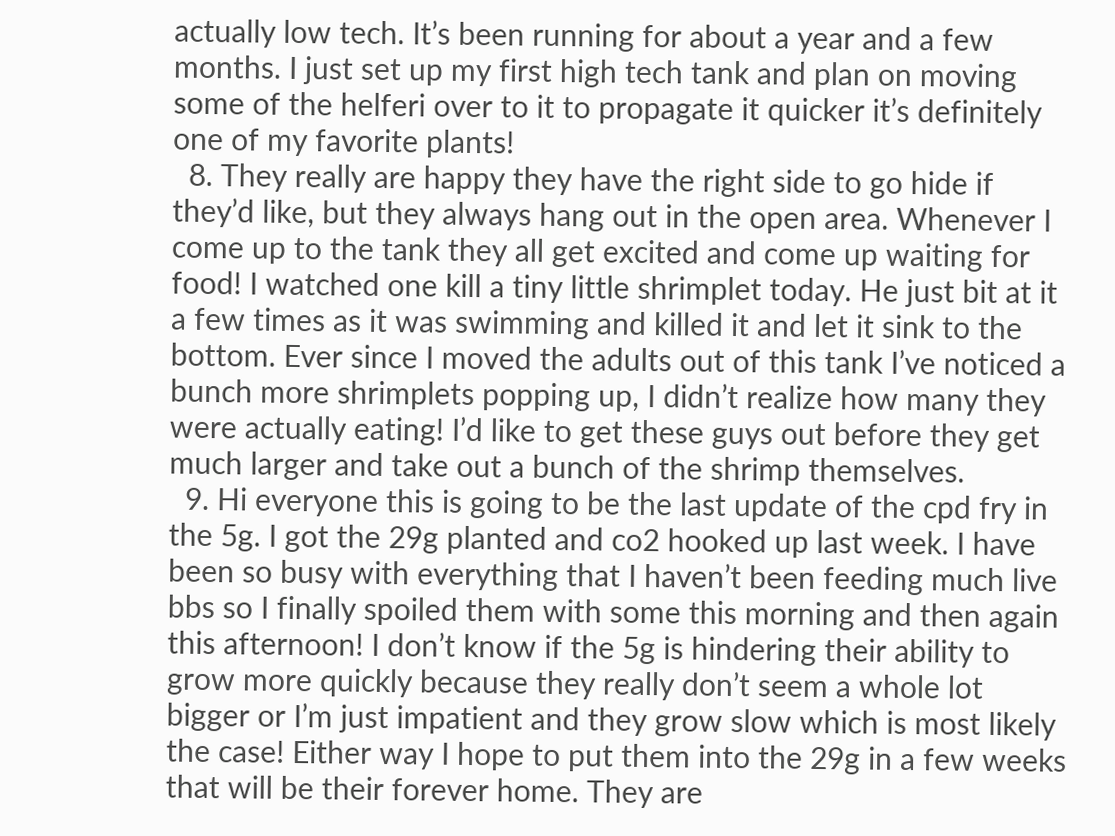actually low tech. It’s been running for about a year and a few months. I just set up my first high tech tank and plan on moving some of the helferi over to it to propagate it quicker it’s definitely one of my favorite plants!
  8. They really are happy they have the right side to go hide if they’d like, but they always hang out in the open area. Whenever I come up to the tank they all get excited and come up waiting for food! I watched one kill a tiny little shrimplet today. He just bit at it a few times as it was swimming and killed it and let it sink to the bottom. Ever since I moved the adults out of this tank I’ve noticed a bunch more shrimplets popping up, I didn’t realize how many they were actually eating! I’d like to get these guys out before they get much larger and take out a bunch of the shrimp themselves.
  9. Hi everyone this is going to be the last update of the cpd fry in the 5g. I got the 29g planted and co2 hooked up last week. I have been so busy with everything that I haven’t been feeding much live bbs so I finally spoiled them with some this morning and then again this afternoon! I don’t know if the 5g is hindering their ability to grow more quickly because they really don’t seem a whole lot bigger or I’m just impatient and they grow slow which is most likely the case! Either way I hope to put them into the 29g in a few weeks that will be their forever home. They are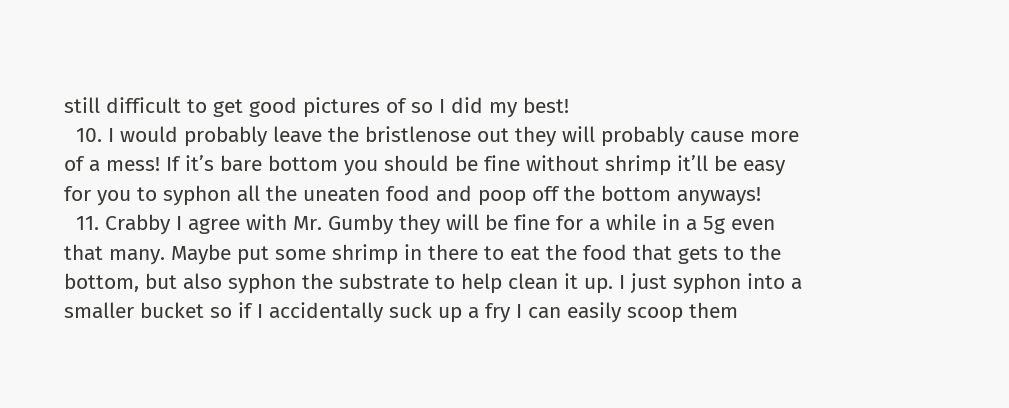still difficult to get good pictures of so I did my best!
  10. I would probably leave the bristlenose out they will probably cause more of a mess! If it’s bare bottom you should be fine without shrimp it’ll be easy for you to syphon all the uneaten food and poop off the bottom anyways!
  11. Crabby I agree with Mr. Gumby they will be fine for a while in a 5g even that many. Maybe put some shrimp in there to eat the food that gets to the bottom, but also syphon the substrate to help clean it up. I just syphon into a smaller bucket so if I accidentally suck up a fry I can easily scoop them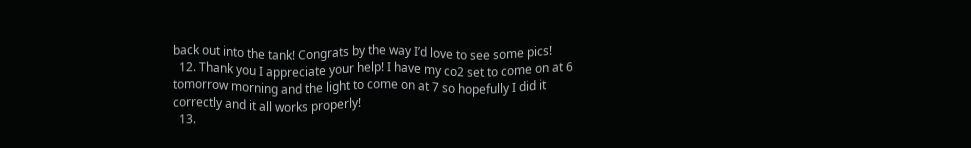back out into the tank! Congrats by the way I’d love to see some pics!
  12. Thank you I appreciate your help! I have my co2 set to come on at 6 tomorrow morning and the light to come on at 7 so hopefully I did it correctly and it all works properly!
  13.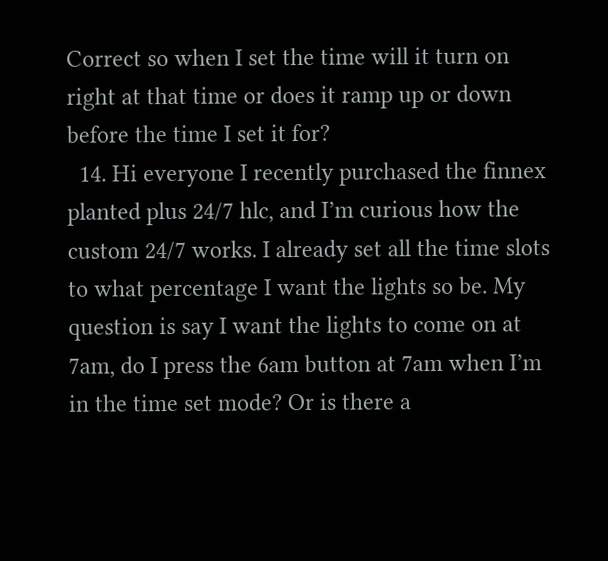Correct so when I set the time will it turn on right at that time or does it ramp up or down before the time I set it for?
  14. Hi everyone I recently purchased the finnex planted plus 24/7 hlc, and I’m curious how the custom 24/7 works. I already set all the time slots to what percentage I want the lights so be. My question is say I want the lights to come on at 7am, do I press the 6am button at 7am when I’m in the time set mode? Or is there a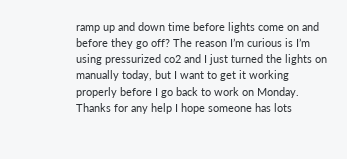ramp up and down time before lights come on and before they go off? The reason I’m curious is I’m using pressurized co2 and I just turned the lights on manually today, but I want to get it working properly before I go back to work on Monday. Thanks for any help I hope someone has lots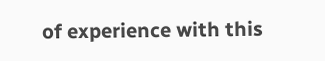of experience with this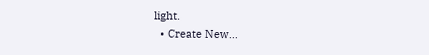light.
  • Create New...